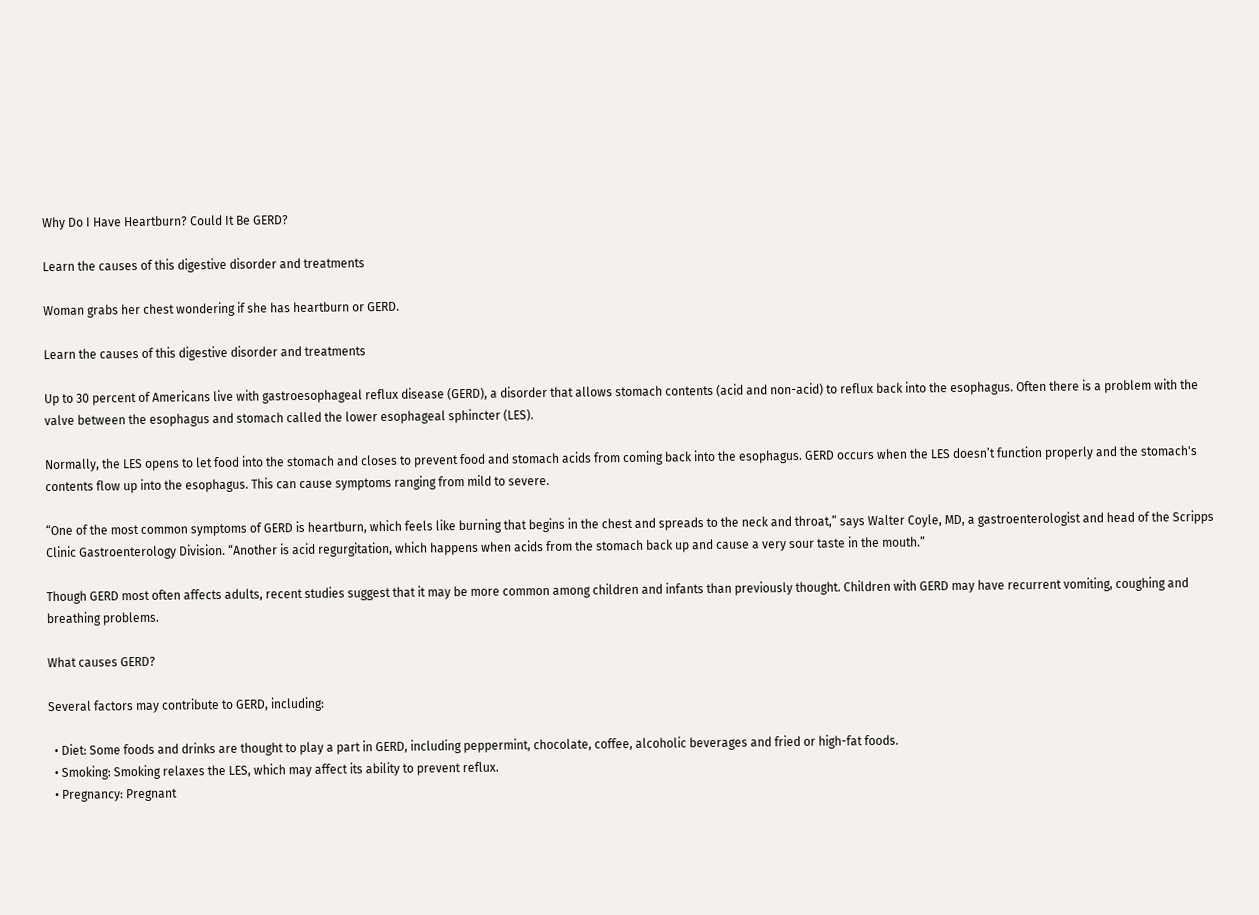Why Do I Have Heartburn? Could It Be GERD?

Learn the causes of this digestive disorder and treatments

Woman grabs her chest wondering if she has heartburn or GERD.

Learn the causes of this digestive disorder and treatments

Up to 30 percent of Americans live with gastroesophageal reflux disease (GERD), a disorder that allows stomach contents (acid and non-acid) to reflux back into the esophagus. Often there is a problem with the valve between the esophagus and stomach called the lower esophageal sphincter (LES).

Normally, the LES opens to let food into the stomach and closes to prevent food and stomach acids from coming back into the esophagus. GERD occurs when the LES doesn’t function properly and the stomach's contents flow up into the esophagus. This can cause symptoms ranging from mild to severe.

“One of the most common symptoms of GERD is heartburn, which feels like burning that begins in the chest and spreads to the neck and throat,” says Walter Coyle, MD, a gastroenterologist and head of the Scripps Clinic Gastroenterology Division. “Another is acid regurgitation, which happens when acids from the stomach back up and cause a very sour taste in the mouth.”

Though GERD most often affects adults, recent studies suggest that it may be more common among children and infants than previously thought. Children with GERD may have recurrent vomiting, coughing and breathing problems.

What causes GERD?

Several factors may contribute to GERD, including:

  • Diet: Some foods and drinks are thought to play a part in GERD, including peppermint, chocolate, coffee, alcoholic beverages and fried or high-fat foods.
  • Smoking: Smoking relaxes the LES, which may affect its ability to prevent reflux.
  • Pregnancy: Pregnant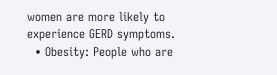women are more likely to experience GERD symptoms.
  • Obesity: People who are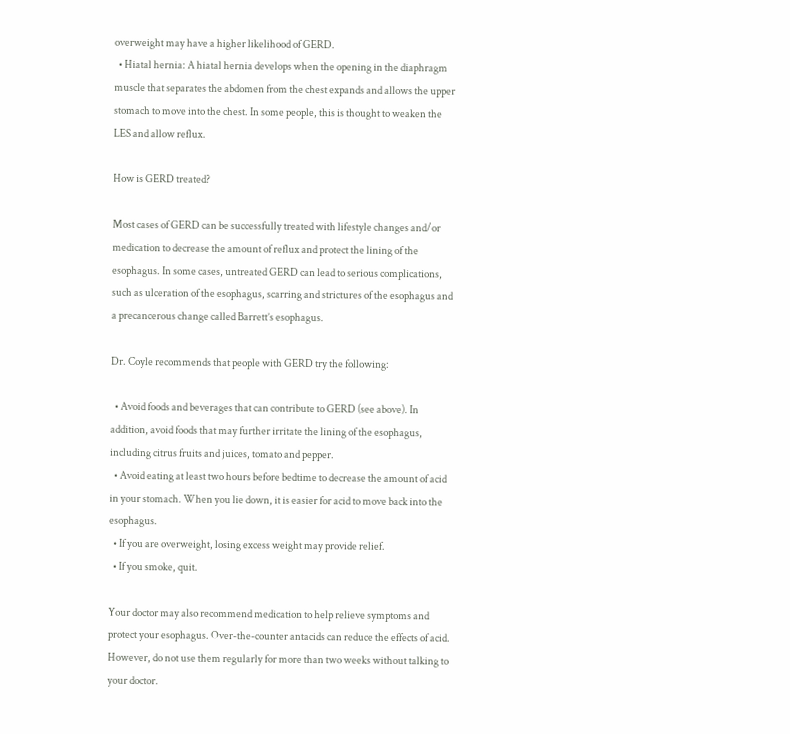overweight may have a higher likelihood of GERD.
  • Hiatal hernia: A hiatal hernia develops when the opening in the diaphragm muscle that separates the abdomen from the chest expands and allows the upper stomach to move into the chest. In some people, this is thought to weaken the LES and allow reflux.

How is GERD treated?

Most cases of GERD can be successfully treated with lifestyle changes and/or medication to decrease the amount of reflux and protect the lining of the esophagus. In some cases, untreated GERD can lead to serious complications, such as ulceration of the esophagus, scarring and strictures of the esophagus and a precancerous change called Barrett’s esophagus.

Dr. Coyle recommends that people with GERD try the following:

  • Avoid foods and beverages that can contribute to GERD (see above). In addition, avoid foods that may further irritate the lining of the esophagus, including citrus fruits and juices, tomato and pepper.
  • Avoid eating at least two hours before bedtime to decrease the amount of acid in your stomach. When you lie down, it is easier for acid to move back into the esophagus.
  • If you are overweight, losing excess weight may provide relief.
  • If you smoke, quit.

Your doctor may also recommend medication to help relieve symptoms and protect your esophagus. Over-the-counter antacids can reduce the effects of acid. However, do not use them regularly for more than two weeks without talking to your doctor.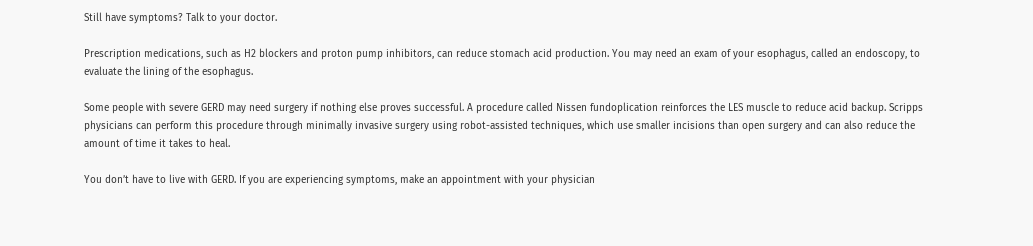Still have symptoms? Talk to your doctor.

Prescription medications, such as H2 blockers and proton pump inhibitors, can reduce stomach acid production. You may need an exam of your esophagus, called an endoscopy, to evaluate the lining of the esophagus.

Some people with severe GERD may need surgery if nothing else proves successful. A procedure called Nissen fundoplication reinforces the LES muscle to reduce acid backup. Scripps physicians can perform this procedure through minimally invasive surgery using robot-assisted techniques, which use smaller incisions than open surgery and can also reduce the amount of time it takes to heal.

You don’t have to live with GERD. If you are experiencing symptoms, make an appointment with your physician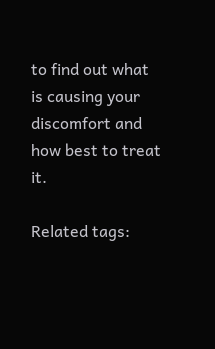to find out what is causing your discomfort and how best to treat it.

Related tags: